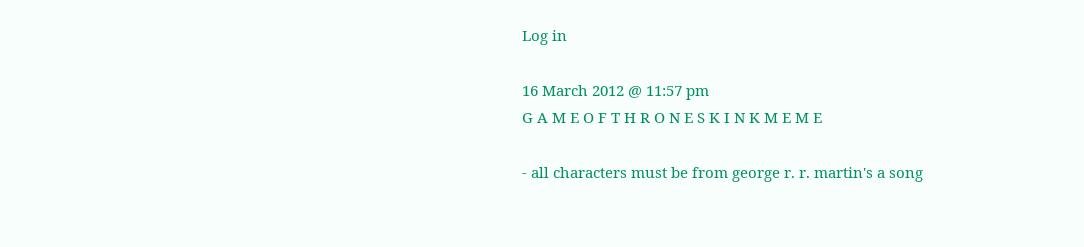Log in

16 March 2012 @ 11:57 pm
G A M E O F T H R O N E S K I N K M E M E

- all characters must be from george r. r. martin's a song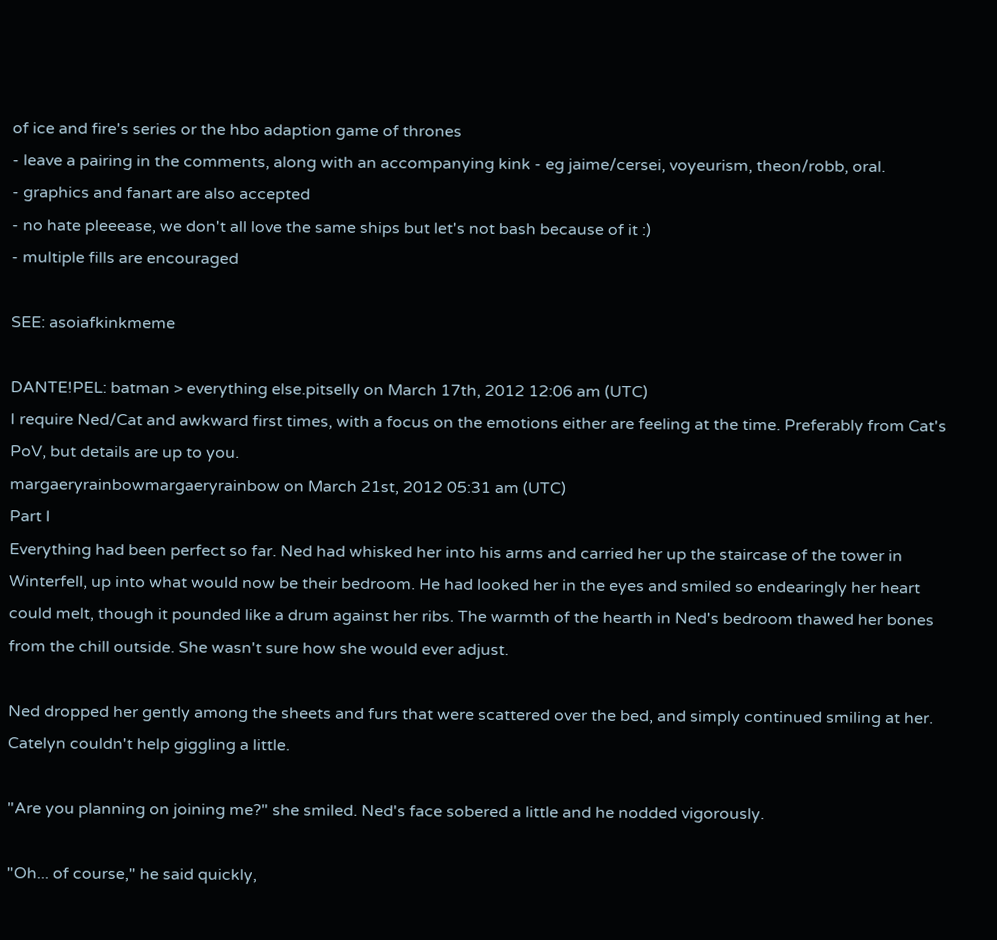of ice and fire's series or the hbo adaption game of thrones
- leave a pairing in the comments, along with an accompanying kink - eg jaime/cersei, voyeurism, theon/robb, oral.
- graphics and fanart are also accepted
- no hate pleeease, we don't all love the same ships but let's not bash because of it :)
- multiple fills are encouraged

SEE: asoiafkinkmeme

DANTE!PEL: batman > everything else.pitselly on March 17th, 2012 12:06 am (UTC)
I require Ned/Cat and awkward first times, with a focus on the emotions either are feeling at the time. Preferably from Cat's PoV, but details are up to you.
margaeryrainbowmargaeryrainbow on March 21st, 2012 05:31 am (UTC)
Part I
Everything had been perfect so far. Ned had whisked her into his arms and carried her up the staircase of the tower in Winterfell, up into what would now be their bedroom. He had looked her in the eyes and smiled so endearingly her heart could melt, though it pounded like a drum against her ribs. The warmth of the hearth in Ned's bedroom thawed her bones from the chill outside. She wasn't sure how she would ever adjust.

Ned dropped her gently among the sheets and furs that were scattered over the bed, and simply continued smiling at her. Catelyn couldn't help giggling a little.

"Are you planning on joining me?" she smiled. Ned's face sobered a little and he nodded vigorously.

"Oh... of course," he said quickly,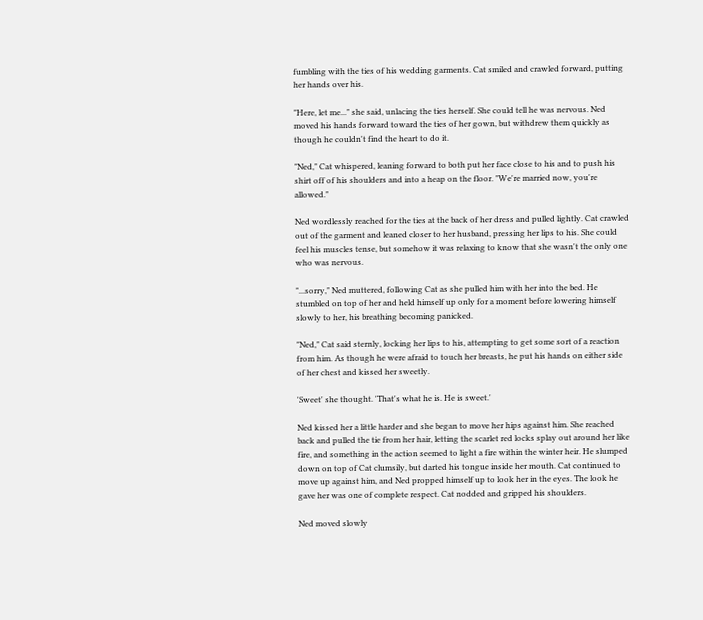fumbling with the ties of his wedding garments. Cat smiled and crawled forward, putting her hands over his.

"Here, let me..." she said, unlacing the ties herself. She could tell he was nervous. Ned moved his hands forward toward the ties of her gown, but withdrew them quickly as though he couldn't find the heart to do it.

"Ned," Cat whispered, leaning forward to both put her face close to his and to push his shirt off of his shoulders and into a heap on the floor. "We're married now, you're allowed."

Ned wordlessly reached for the ties at the back of her dress and pulled lightly. Cat crawled out of the garment and leaned closer to her husband, pressing her lips to his. She could feel his muscles tense, but somehow it was relaxing to know that she wasn't the only one who was nervous.

"...sorry," Ned muttered, following Cat as she pulled him with her into the bed. He stumbled on top of her and held himself up only for a moment before lowering himself slowly to her, his breathing becoming panicked.

"Ned," Cat said sternly, locking her lips to his, attempting to get some sort of a reaction from him. As though he were afraid to touch her breasts, he put his hands on either side of her chest and kissed her sweetly.

'Sweet' she thought. 'That's what he is. He is sweet.'

Ned kissed her a little harder and she began to move her hips against him. She reached back and pulled the tie from her hair, letting the scarlet red locks splay out around her like fire, and something in the action seemed to light a fire within the winter heir. He slumped down on top of Cat clumsily, but darted his tongue inside her mouth. Cat continued to move up against him, and Ned propped himself up to look her in the eyes. The look he gave her was one of complete respect. Cat nodded and gripped his shoulders.

Ned moved slowly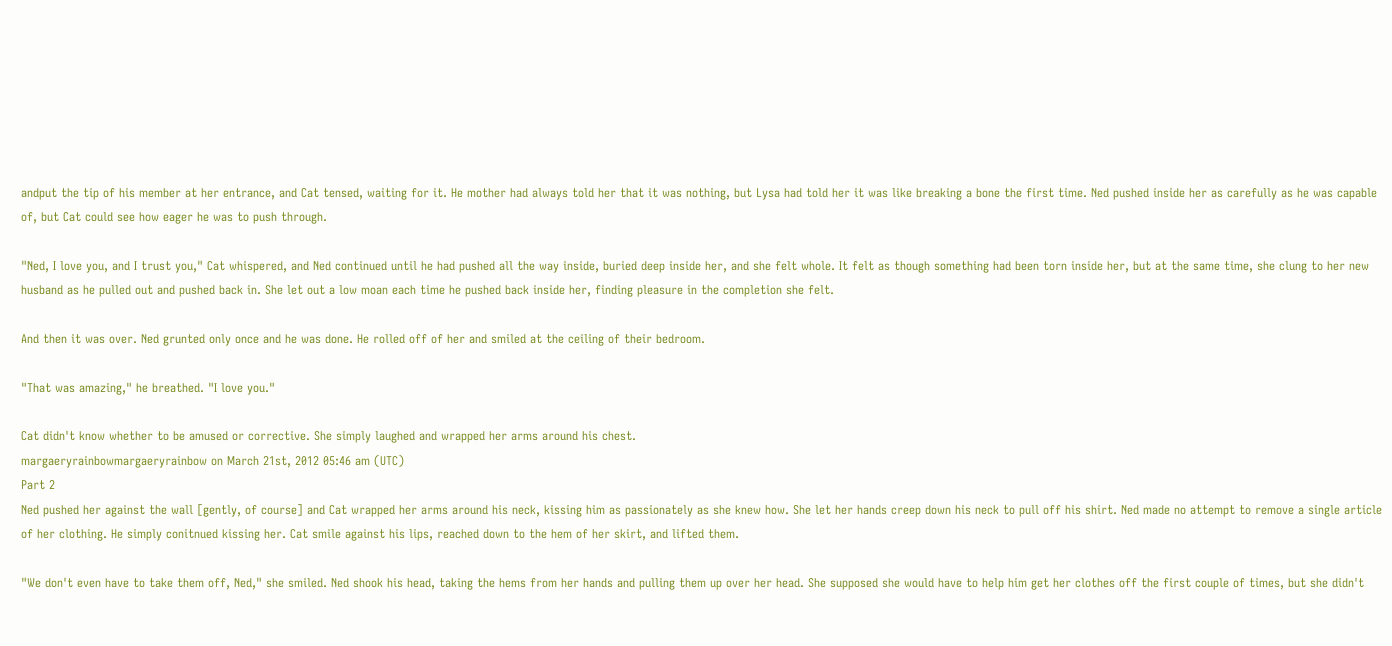andput the tip of his member at her entrance, and Cat tensed, waiting for it. He mother had always told her that it was nothing, but Lysa had told her it was like breaking a bone the first time. Ned pushed inside her as carefully as he was capable of, but Cat could see how eager he was to push through.

"Ned, I love you, and I trust you," Cat whispered, and Ned continued until he had pushed all the way inside, buried deep inside her, and she felt whole. It felt as though something had been torn inside her, but at the same time, she clung to her new husband as he pulled out and pushed back in. She let out a low moan each time he pushed back inside her, finding pleasure in the completion she felt.

And then it was over. Ned grunted only once and he was done. He rolled off of her and smiled at the ceiling of their bedroom.

"That was amazing," he breathed. "I love you."

Cat didn't know whether to be amused or corrective. She simply laughed and wrapped her arms around his chest.
margaeryrainbowmargaeryrainbow on March 21st, 2012 05:46 am (UTC)
Part 2
Ned pushed her against the wall [gently, of course] and Cat wrapped her arms around his neck, kissing him as passionately as she knew how. She let her hands creep down his neck to pull off his shirt. Ned made no attempt to remove a single article of her clothing. He simply conitnued kissing her. Cat smile against his lips, reached down to the hem of her skirt, and lifted them.

"We don't even have to take them off, Ned," she smiled. Ned shook his head, taking the hems from her hands and pulling them up over her head. She supposed she would have to help him get her clothes off the first couple of times, but she didn't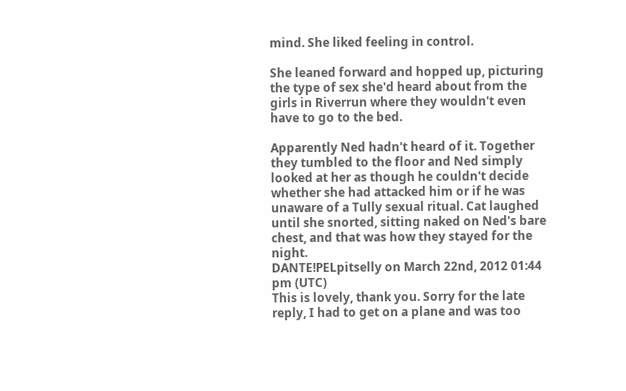mind. She liked feeling in control.

She leaned forward and hopped up, picturing the type of sex she'd heard about from the girls in Riverrun where they wouldn't even have to go to the bed.

Apparently Ned hadn't heard of it. Together they tumbled to the floor and Ned simply looked at her as though he couldn't decide whether she had attacked him or if he was unaware of a Tully sexual ritual. Cat laughed until she snorted, sitting naked on Ned's bare chest, and that was how they stayed for the night.
DANTE!PELpitselly on March 22nd, 2012 01:44 pm (UTC)
This is lovely, thank you. Sorry for the late reply, I had to get on a plane and was too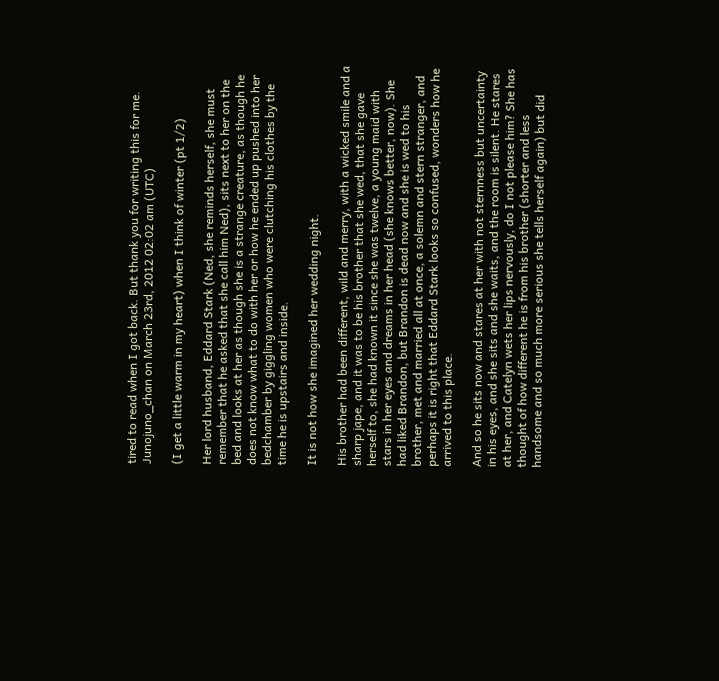tired to read when I got back. But thank you for writing this for me.
Junojuno_chan on March 23rd, 2012 02:02 am (UTC)

(I get a little warm in my heart) when I think of winter (pt 1/2)

Her lord husband, Eddard Stark (Ned, she reminds herself, she must remember that he asked that she call him Ned), sits next to her on the bed and looks at her as though she is a strange creature, as though he does not know what to do with her or how he ended up pushed into her bedchamber by giggling women who were clutching his clothes by the time he is upstairs and inside.

It is not how she imagined her wedding night.

His brother had been different, wild and merry, with a wicked smile and a sharp jape, and it was to be his brother that she wed, that she gave herself to, she had known it since she was twelve, a young maid with stars in her eyes and dreams in her head (she knows better, now). She had liked Brandon, but Brandon is dead now and she is wed to his brother, met and married all at once, a solemn and stern stranger, and perhaps it is right that Eddard Stark looks so confused, wonders how he arrived to this place.

And so he sits now and stares at her with not sternness but uncertainty in his eyes, and she sits and she waits, and the room is silent. He stares at her, and Catelyn wets her lips nervously, do I not please him? She has thought of how different he is from his brother (shorter and less handsome and so much more serious she tells herself again) but did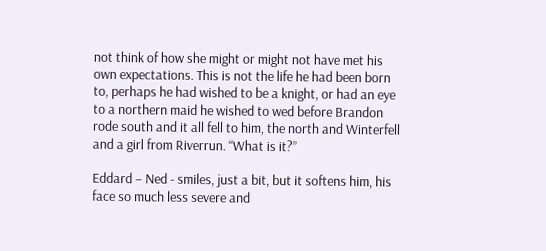not think of how she might or might not have met his own expectations. This is not the life he had been born to, perhaps he had wished to be a knight, or had an eye to a northern maid he wished to wed before Brandon rode south and it all fell to him, the north and Winterfell and a girl from Riverrun. “What is it?”

Eddard – Ned - smiles, just a bit, but it softens him, his face so much less severe and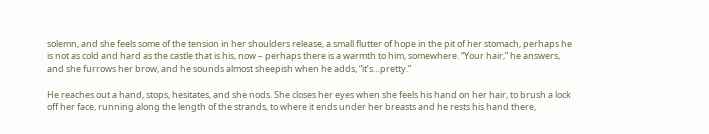solemn, and she feels some of the tension in her shoulders release, a small flutter of hope in the pit of her stomach, perhaps he is not as cold and hard as the castle that is his, now – perhaps there is a warmth to him, somewhere. “Your hair,” he answers, and she furrows her brow, and he sounds almost sheepish when he adds, “it’s…pretty.”

He reaches out a hand, stops, hesitates, and she nods. She closes her eyes when she feels his hand on her hair, to brush a lock off her face, running along the length of the strands, to where it ends under her breasts and he rests his hand there,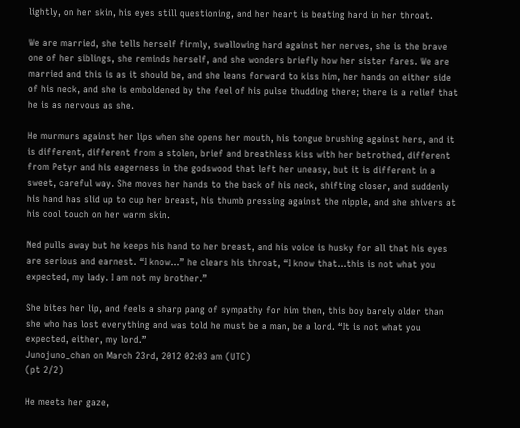lightly, on her skin, his eyes still questioning, and her heart is beating hard in her throat.

We are married, she tells herself firmly, swallowing hard against her nerves, she is the brave one of her siblings, she reminds herself, and she wonders briefly how her sister fares. We are married and this is as it should be, and she leans forward to kiss him, her hands on either side of his neck, and she is emboldened by the feel of his pulse thudding there; there is a relief that he is as nervous as she.

He murmurs against her lips when she opens her mouth, his tongue brushing against hers, and it is different, different from a stolen, brief and breathless kiss with her betrothed, different from Petyr and his eagerness in the godswood that left her uneasy, but it is different in a sweet, careful way. She moves her hands to the back of his neck, shifting closer, and suddenly his hand has slid up to cup her breast, his thumb pressing against the nipple, and she shivers at his cool touch on her warm skin.

Ned pulls away but he keeps his hand to her breast, and his voice is husky for all that his eyes are serious and earnest. “I know…” he clears his throat, “I know that…this is not what you expected, my lady. I am not my brother.”

She bites her lip, and feels a sharp pang of sympathy for him then, this boy barely older than she who has lost everything and was told he must be a man, be a lord. “It is not what you expected, either, my lord.”
Junojuno_chan on March 23rd, 2012 02:03 am (UTC)
(pt 2/2)

He meets her gaze,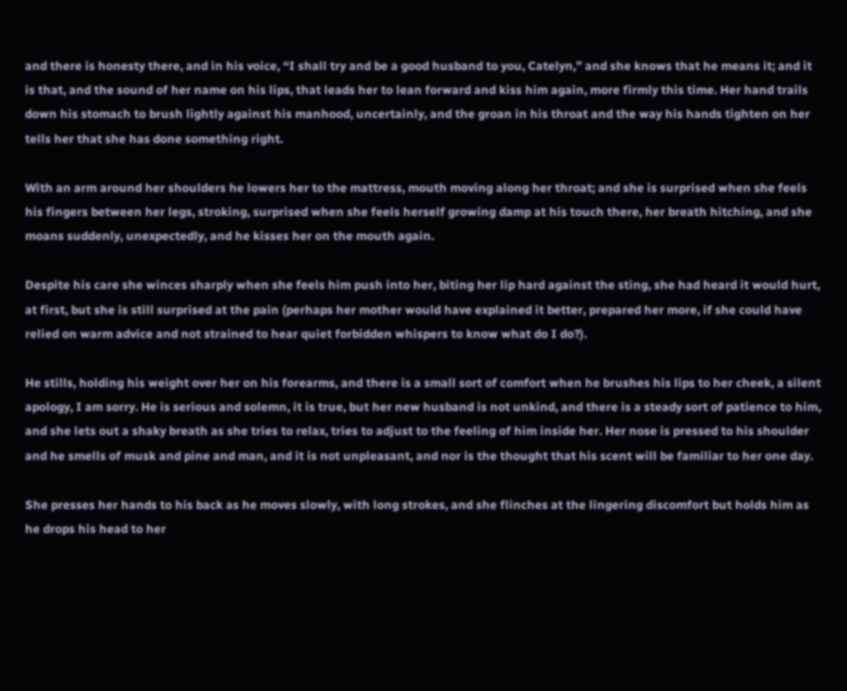and there is honesty there, and in his voice, “I shall try and be a good husband to you, Catelyn,” and she knows that he means it; and it is that, and the sound of her name on his lips, that leads her to lean forward and kiss him again, more firmly this time. Her hand trails down his stomach to brush lightly against his manhood, uncertainly, and the groan in his throat and the way his hands tighten on her tells her that she has done something right.

With an arm around her shoulders he lowers her to the mattress, mouth moving along her throat; and she is surprised when she feels his fingers between her legs, stroking, surprised when she feels herself growing damp at his touch there, her breath hitching, and she moans suddenly, unexpectedly, and he kisses her on the mouth again.

Despite his care she winces sharply when she feels him push into her, biting her lip hard against the sting, she had heard it would hurt, at first, but she is still surprised at the pain (perhaps her mother would have explained it better, prepared her more, if she could have relied on warm advice and not strained to hear quiet forbidden whispers to know what do I do?).

He stills, holding his weight over her on his forearms, and there is a small sort of comfort when he brushes his lips to her cheek, a silent apology, I am sorry. He is serious and solemn, it is true, but her new husband is not unkind, and there is a steady sort of patience to him, and she lets out a shaky breath as she tries to relax, tries to adjust to the feeling of him inside her. Her nose is pressed to his shoulder and he smells of musk and pine and man, and it is not unpleasant, and nor is the thought that his scent will be familiar to her one day.

She presses her hands to his back as he moves slowly, with long strokes, and she flinches at the lingering discomfort but holds him as he drops his head to her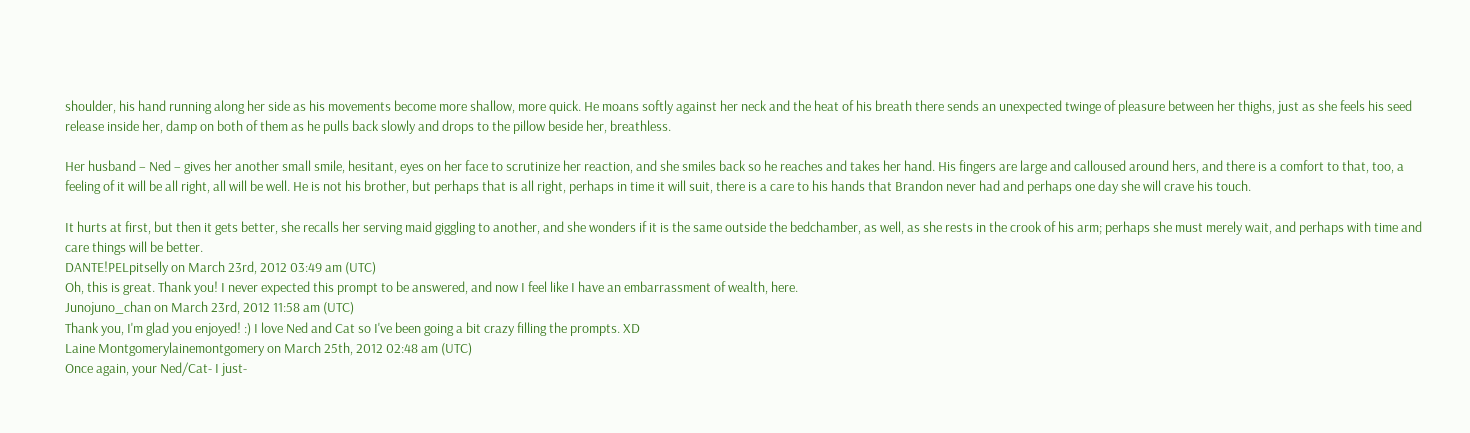shoulder, his hand running along her side as his movements become more shallow, more quick. He moans softly against her neck and the heat of his breath there sends an unexpected twinge of pleasure between her thighs, just as she feels his seed release inside her, damp on both of them as he pulls back slowly and drops to the pillow beside her, breathless.

Her husband – Ned – gives her another small smile, hesitant, eyes on her face to scrutinize her reaction, and she smiles back so he reaches and takes her hand. His fingers are large and calloused around hers, and there is a comfort to that, too, a feeling of it will be all right, all will be well. He is not his brother, but perhaps that is all right, perhaps in time it will suit, there is a care to his hands that Brandon never had and perhaps one day she will crave his touch.

It hurts at first, but then it gets better, she recalls her serving maid giggling to another, and she wonders if it is the same outside the bedchamber, as well, as she rests in the crook of his arm; perhaps she must merely wait, and perhaps with time and care things will be better.
DANTE!PELpitselly on March 23rd, 2012 03:49 am (UTC)
Oh, this is great. Thank you! I never expected this prompt to be answered, and now I feel like I have an embarrassment of wealth, here.
Junojuno_chan on March 23rd, 2012 11:58 am (UTC)
Thank you, I'm glad you enjoyed! :) I love Ned and Cat so I've been going a bit crazy filling the prompts. XD
Laine Montgomerylainemontgomery on March 25th, 2012 02:48 am (UTC)
Once again, your Ned/Cat- I just-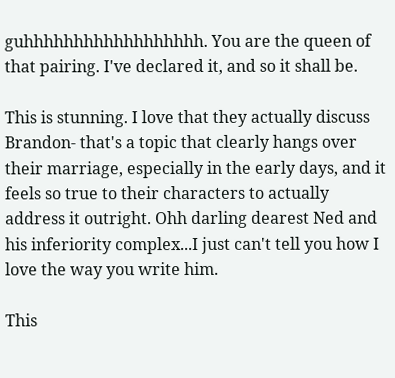guhhhhhhhhhhhhhhhhhh. You are the queen of that pairing. I've declared it, and so it shall be.

This is stunning. I love that they actually discuss Brandon- that's a topic that clearly hangs over their marriage, especially in the early days, and it feels so true to their characters to actually address it outright. Ohh darling dearest Ned and his inferiority complex...I just can't tell you how I love the way you write him.

This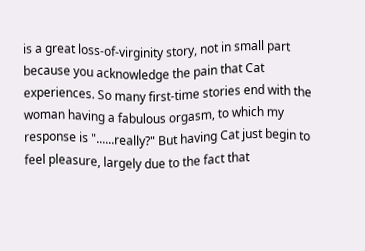is a great loss-of-virginity story, not in small part because you acknowledge the pain that Cat experiences. So many first-time stories end with the woman having a fabulous orgasm, to which my response is "......really?" But having Cat just begin to feel pleasure, largely due to the fact that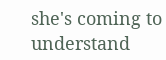she's coming to understand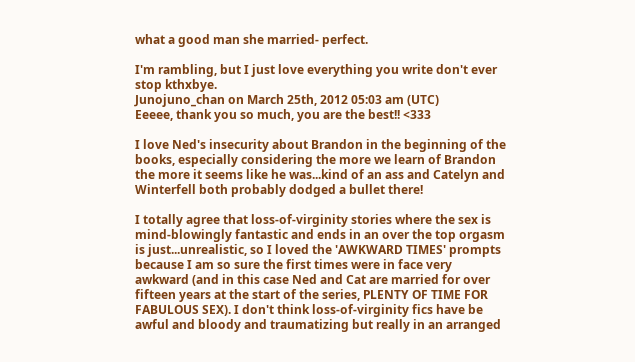what a good man she married- perfect.

I'm rambling, but I just love everything you write don't ever stop kthxbye.
Junojuno_chan on March 25th, 2012 05:03 am (UTC)
Eeeee, thank you so much, you are the best!! <333

I love Ned's insecurity about Brandon in the beginning of the books, especially considering the more we learn of Brandon the more it seems like he was...kind of an ass and Catelyn and Winterfell both probably dodged a bullet there!

I totally agree that loss-of-virginity stories where the sex is mind-blowingly fantastic and ends in an over the top orgasm is just...unrealistic, so I loved the 'AWKWARD TIMES' prompts because I am so sure the first times were in face very awkward (and in this case Ned and Cat are married for over fifteen years at the start of the series, PLENTY OF TIME FOR FABULOUS SEX). I don't think loss-of-virginity fics have be awful and bloody and traumatizing but really in an arranged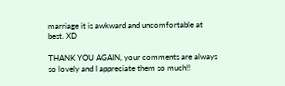marriage it is awkward and uncomfortable at best. XD

THANK YOU AGAIN, your comments are always so lovely and I appreciate them so much!!